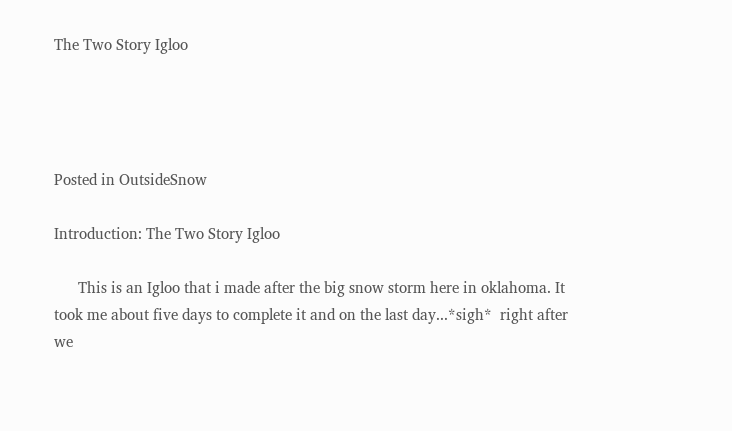The Two Story Igloo




Posted in OutsideSnow

Introduction: The Two Story Igloo

      This is an Igloo that i made after the big snow storm here in oklahoma. It took me about five days to complete it and on the last day...*sigh*  right after we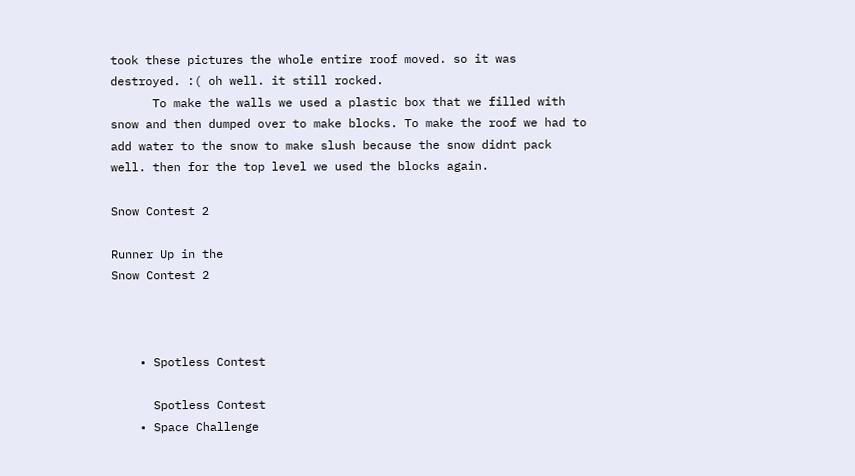took these pictures the whole entire roof moved. so it was destroyed. :( oh well. it still rocked.
      To make the walls we used a plastic box that we filled with snow and then dumped over to make blocks. To make the roof we had to add water to the snow to make slush because the snow didnt pack well. then for the top level we used the blocks again.

Snow Contest 2

Runner Up in the
Snow Contest 2



    • Spotless Contest

      Spotless Contest
    • Space Challenge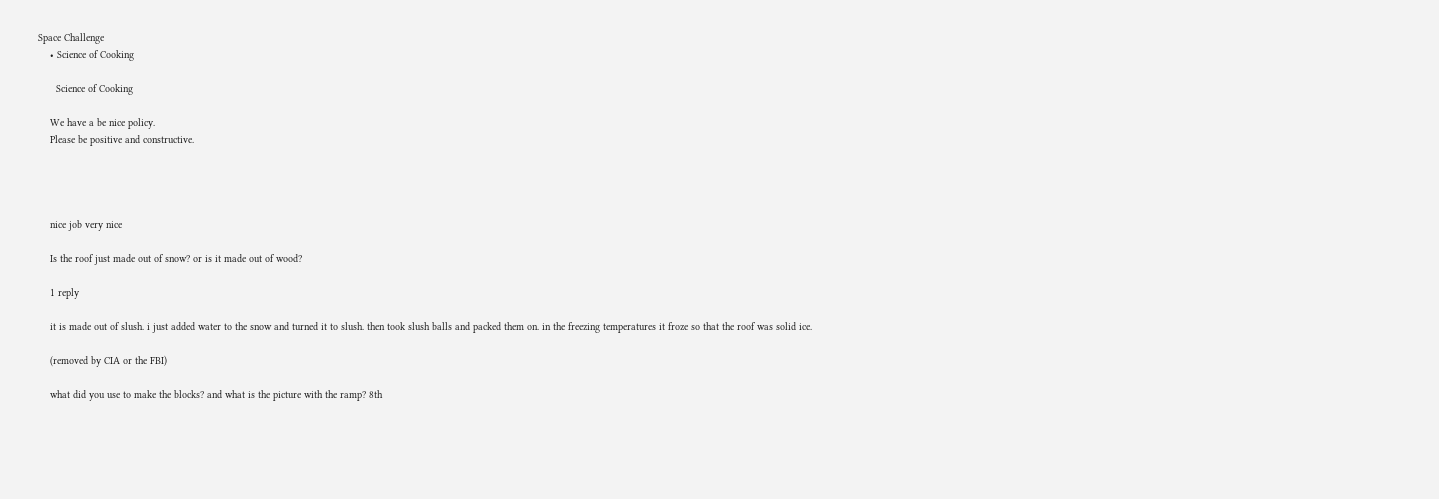Space Challenge
    • Science of Cooking

      Science of Cooking

    We have a be nice policy.
    Please be positive and constructive.




    nice job very nice

    Is the roof just made out of snow? or is it made out of wood?

    1 reply

    it is made out of slush. i just added water to the snow and turned it to slush. then took slush balls and packed them on. in the freezing temperatures it froze so that the roof was solid ice.

    (removed by CIA or the FBI)

    what did you use to make the blocks? and what is the picture with the ramp? 8th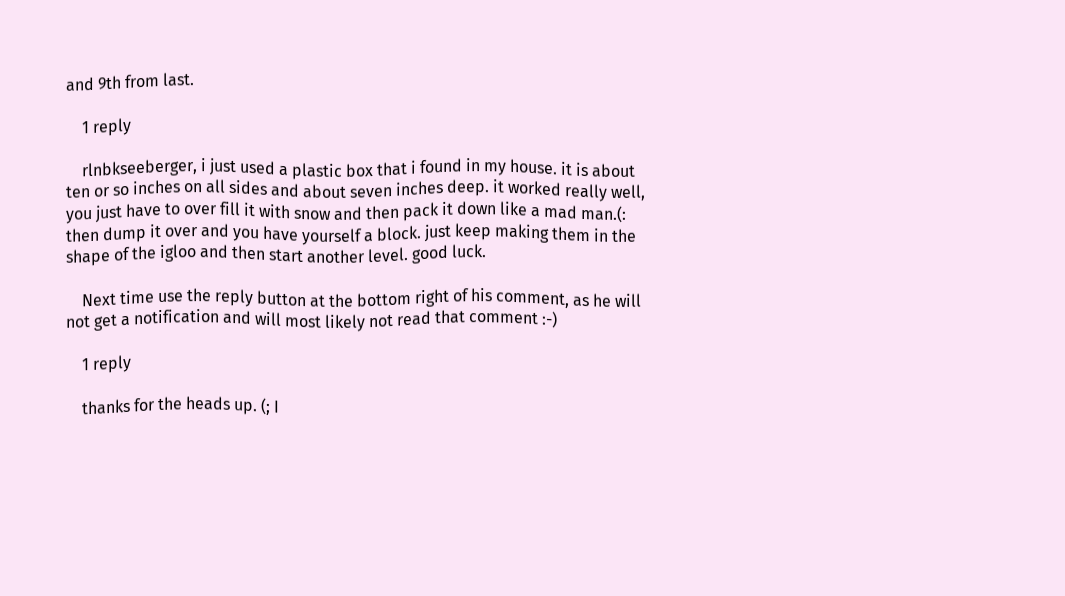and 9th from last.

    1 reply

    rlnbkseeberger, i just used a plastic box that i found in my house. it is about ten or so inches on all sides and about seven inches deep. it worked really well, you just have to over fill it with snow and then pack it down like a mad man.(: then dump it over and you have yourself a block. just keep making them in the shape of the igloo and then start another level. good luck.

    Next time use the reply button at the bottom right of his comment, as he will not get a notification and will most likely not read that comment :-)

    1 reply

    thanks for the heads up. (; I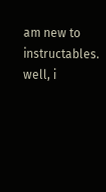am new to instructables. well, i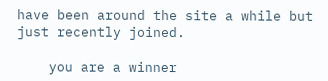have been around the site a while but just recently joined.

    you are a winner